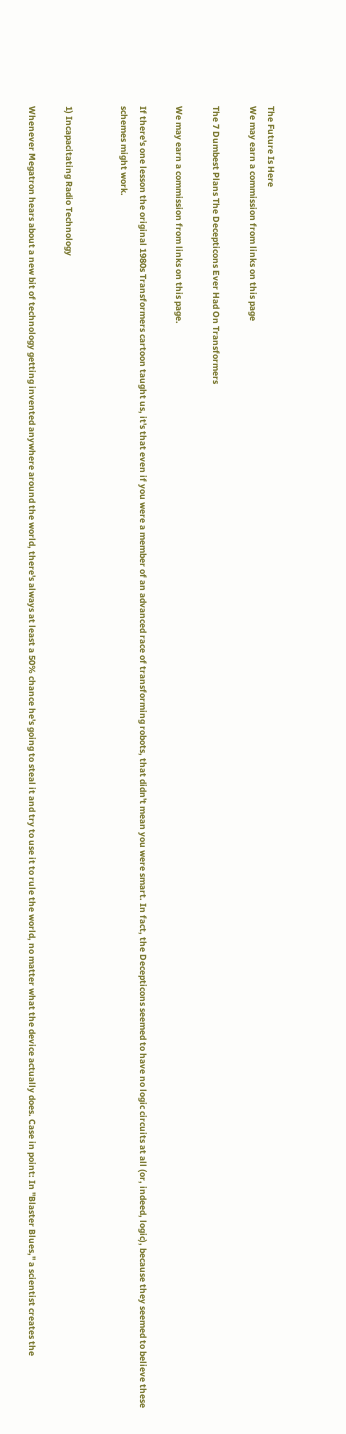The Future Is Here
We may earn a commission from links on this page

The 7 Dumbest Plans The Decepticons Ever Had On Transformers

We may earn a commission from links on this page.

If there's one lesson the original 1980s Transformers cartoon taught us, it's that even if you were a member of an advanced race of transforming robots, that didn't mean you were smart. In fact, the Decepticons seemed to have no logic circuits at all (or, indeed, logic), because they seemed to believe these schemes might work.


1) Incapacitating Radio Technology

Whenever Megatron hears about a new bit of technology getting invented anywhere around the world, there's always at least a 50% chance he's going to steal it and try to use it to rule the world, no matter what the device actually does. Case in point: In "Blaster Blues," a scientist creates the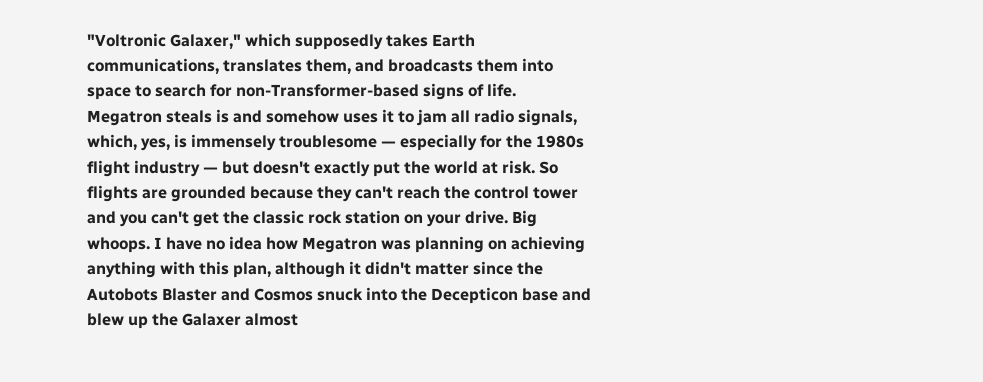"Voltronic Galaxer," which supposedly takes Earth communications, translates them, and broadcasts them into space to search for non-Transformer-based signs of life. Megatron steals is and somehow uses it to jam all radio signals, which, yes, is immensely troublesome — especially for the 1980s flight industry — but doesn't exactly put the world at risk. So flights are grounded because they can't reach the control tower and you can't get the classic rock station on your drive. Big whoops. I have no idea how Megatron was planning on achieving anything with this plan, although it didn't matter since the Autobots Blaster and Cosmos snuck into the Decepticon base and blew up the Galaxer almost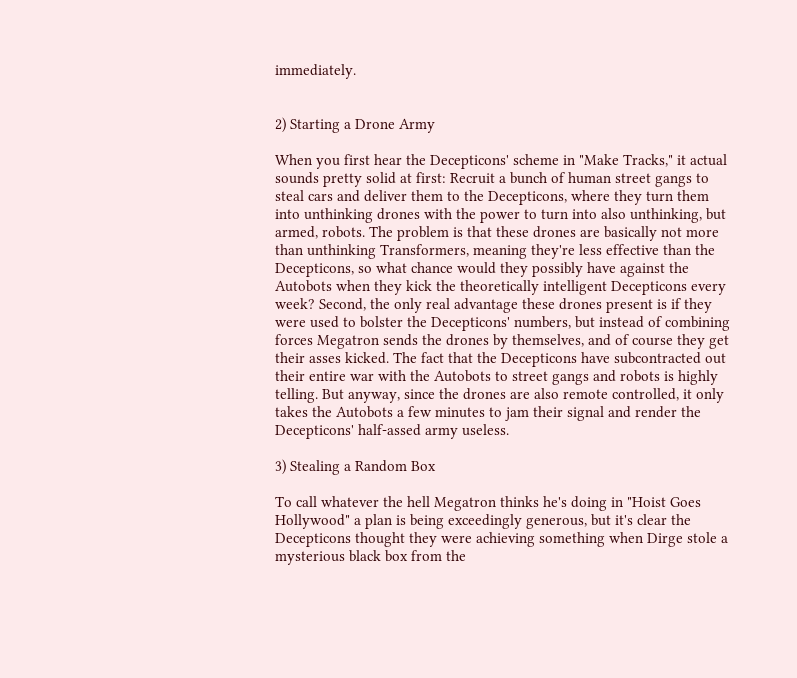immediately.


2) Starting a Drone Army

When you first hear the Decepticons' scheme in "Make Tracks," it actual sounds pretty solid at first: Recruit a bunch of human street gangs to steal cars and deliver them to the Decepticons, where they turn them into unthinking drones with the power to turn into also unthinking, but armed, robots. The problem is that these drones are basically not more than unthinking Transformers, meaning they're less effective than the Decepticons, so what chance would they possibly have against the Autobots when they kick the theoretically intelligent Decepticons every week? Second, the only real advantage these drones present is if they were used to bolster the Decepticons' numbers, but instead of combining forces Megatron sends the drones by themselves, and of course they get their asses kicked. The fact that the Decepticons have subcontracted out their entire war with the Autobots to street gangs and robots is highly telling. But anyway, since the drones are also remote controlled, it only takes the Autobots a few minutes to jam their signal and render the Decepticons' half-assed army useless.

3) Stealing a Random Box

To call whatever the hell Megatron thinks he's doing in "Hoist Goes Hollywood" a plan is being exceedingly generous, but it's clear the Decepticons thought they were achieving something when Dirge stole a mysterious black box from the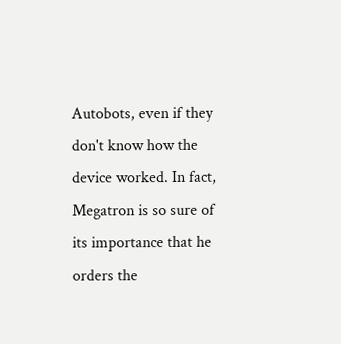Autobots, even if they don't know how the device worked. In fact, Megatron is so sure of its importance that he orders the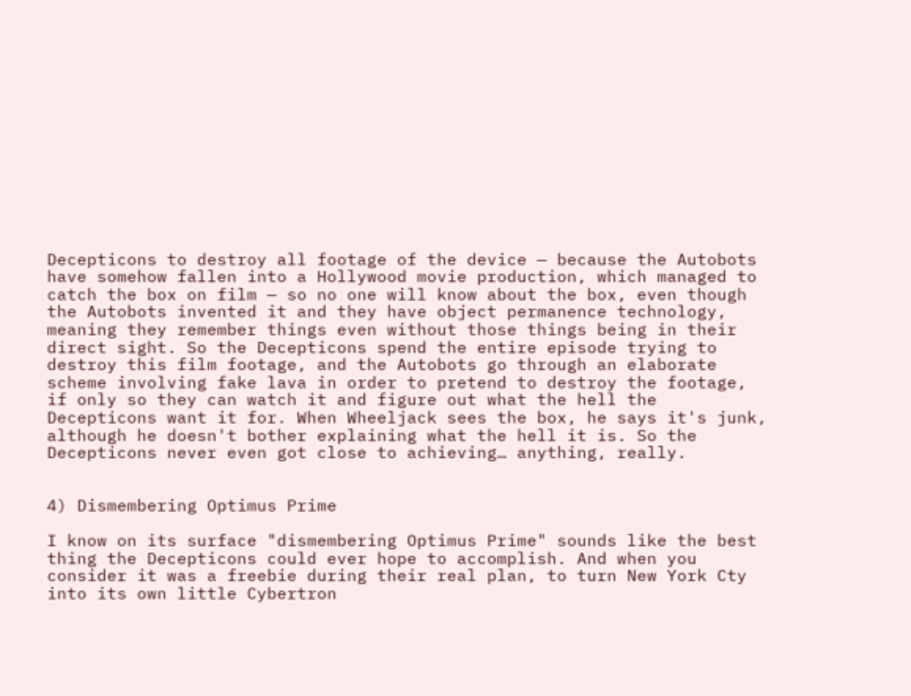Decepticons to destroy all footage of the device — because the Autobots have somehow fallen into a Hollywood movie production, which managed to catch the box on film — so no one will know about the box, even though the Autobots invented it and they have object permanence technology, meaning they remember things even without those things being in their direct sight. So the Decepticons spend the entire episode trying to destroy this film footage, and the Autobots go through an elaborate scheme involving fake lava in order to pretend to destroy the footage, if only so they can watch it and figure out what the hell the Decepticons want it for. When Wheeljack sees the box, he says it's junk, although he doesn't bother explaining what the hell it is. So the Decepticons never even got close to achieving… anything, really.


4) Dismembering Optimus Prime

I know on its surface "dismembering Optimus Prime" sounds like the best thing the Decepticons could ever hope to accomplish. And when you consider it was a freebie during their real plan, to turn New York Cty into its own little Cybertron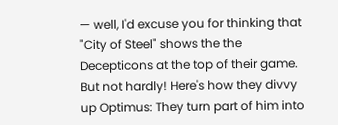— well, I'd excuse you for thinking that "City of Steel" shows the the Decepticons at the top of their game. But not hardly! Here's how they divvy up Optimus: They turn part of him into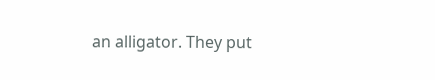an alligator. They put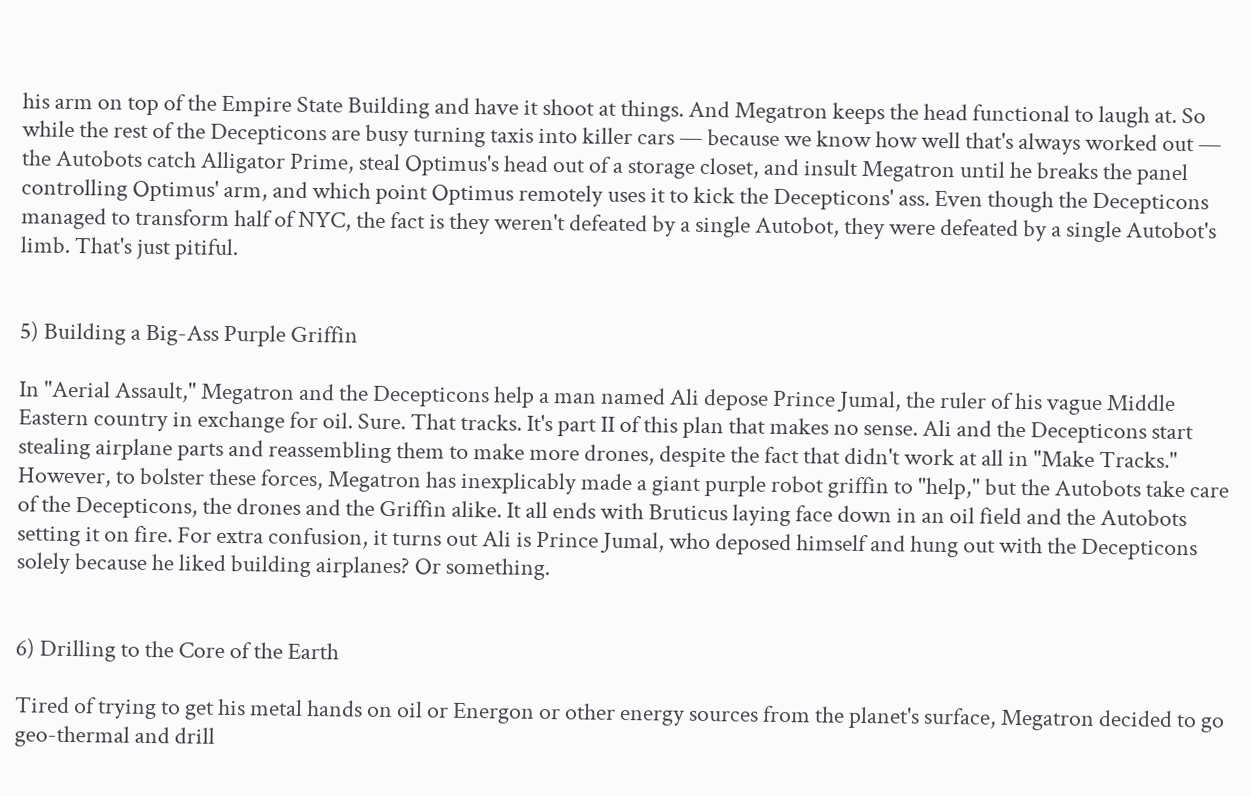his arm on top of the Empire State Building and have it shoot at things. And Megatron keeps the head functional to laugh at. So while the rest of the Decepticons are busy turning taxis into killer cars — because we know how well that's always worked out — the Autobots catch Alligator Prime, steal Optimus's head out of a storage closet, and insult Megatron until he breaks the panel controlling Optimus' arm, and which point Optimus remotely uses it to kick the Decepticons' ass. Even though the Decepticons managed to transform half of NYC, the fact is they weren't defeated by a single Autobot, they were defeated by a single Autobot's limb. That's just pitiful.


5) Building a Big-Ass Purple Griffin

In "Aerial Assault," Megatron and the Decepticons help a man named Ali depose Prince Jumal, the ruler of his vague Middle Eastern country in exchange for oil. Sure. That tracks. It's part II of this plan that makes no sense. Ali and the Decepticons start stealing airplane parts and reassembling them to make more drones, despite the fact that didn't work at all in "Make Tracks." However, to bolster these forces, Megatron has inexplicably made a giant purple robot griffin to "help," but the Autobots take care of the Decepticons, the drones and the Griffin alike. It all ends with Bruticus laying face down in an oil field and the Autobots setting it on fire. For extra confusion, it turns out Ali is Prince Jumal, who deposed himself and hung out with the Decepticons solely because he liked building airplanes? Or something.


6) Drilling to the Core of the Earth

Tired of trying to get his metal hands on oil or Energon or other energy sources from the planet's surface, Megatron decided to go geo-thermal and drill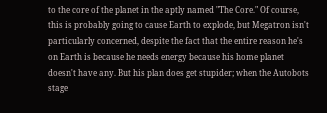to the core of the planet in the aptly named "The Core." Of course, this is probably going to cause Earth to explode, but Megatron isn't particularly concerned, despite the fact that the entire reason he's on Earth is because he needs energy because his home planet doesn't have any. But his plan does get stupider; when the Autobots stage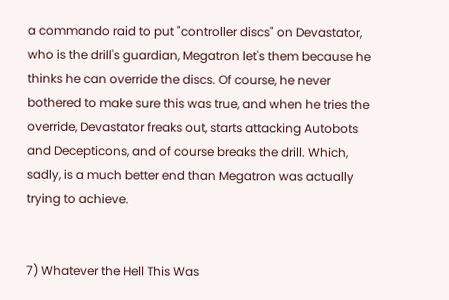a commando raid to put "controller discs" on Devastator, who is the drill's guardian, Megatron let's them because he thinks he can override the discs. Of course, he never bothered to make sure this was true, and when he tries the override, Devastator freaks out, starts attacking Autobots and Decepticons, and of course breaks the drill. Which, sadly, is a much better end than Megatron was actually trying to achieve.


7) Whatever the Hell This Was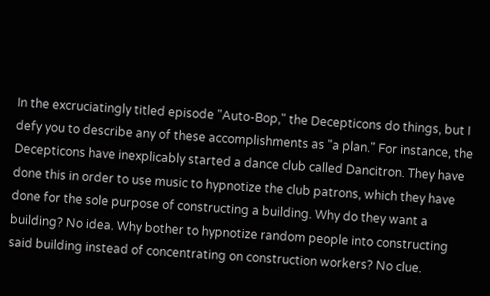In the excruciatingly titled episode "Auto-Bop," the Decepticons do things, but I defy you to describe any of these accomplishments as "a plan." For instance, the Decepticons have inexplicably started a dance club called Dancitron. They have done this in order to use music to hypnotize the club patrons, which they have done for the sole purpose of constructing a building. Why do they want a building? No idea. Why bother to hypnotize random people into constructing said building instead of concentrating on construction workers? No clue.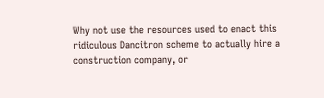Why not use the resources used to enact this ridiculous Dancitron scheme to actually hire a construction company, or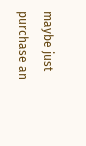maybe just purchase an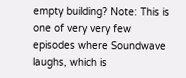empty building? Note: This is one of very very few episodes where Soundwave laughs, which is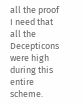all the proof I need that all the Decepticons were high during this entire scheme.